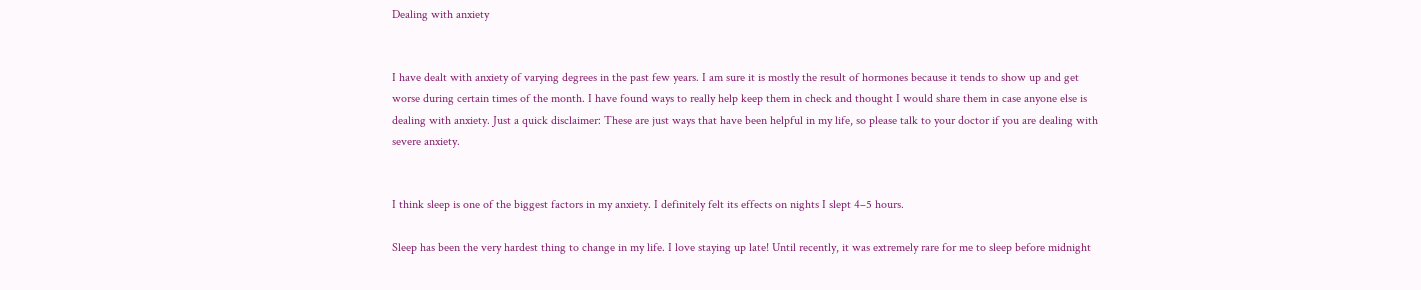Dealing with anxiety


I have dealt with anxiety of varying degrees in the past few years. I am sure it is mostly the result of hormones because it tends to show up and get worse during certain times of the month. I have found ways to really help keep them in check and thought I would share them in case anyone else is dealing with anxiety. Just a quick disclaimer: These are just ways that have been helpful in my life, so please talk to your doctor if you are dealing with severe anxiety.


I think sleep is one of the biggest factors in my anxiety. I definitely felt its effects on nights I slept 4–5 hours.

Sleep has been the very hardest thing to change in my life. I love staying up late! Until recently, it was extremely rare for me to sleep before midnight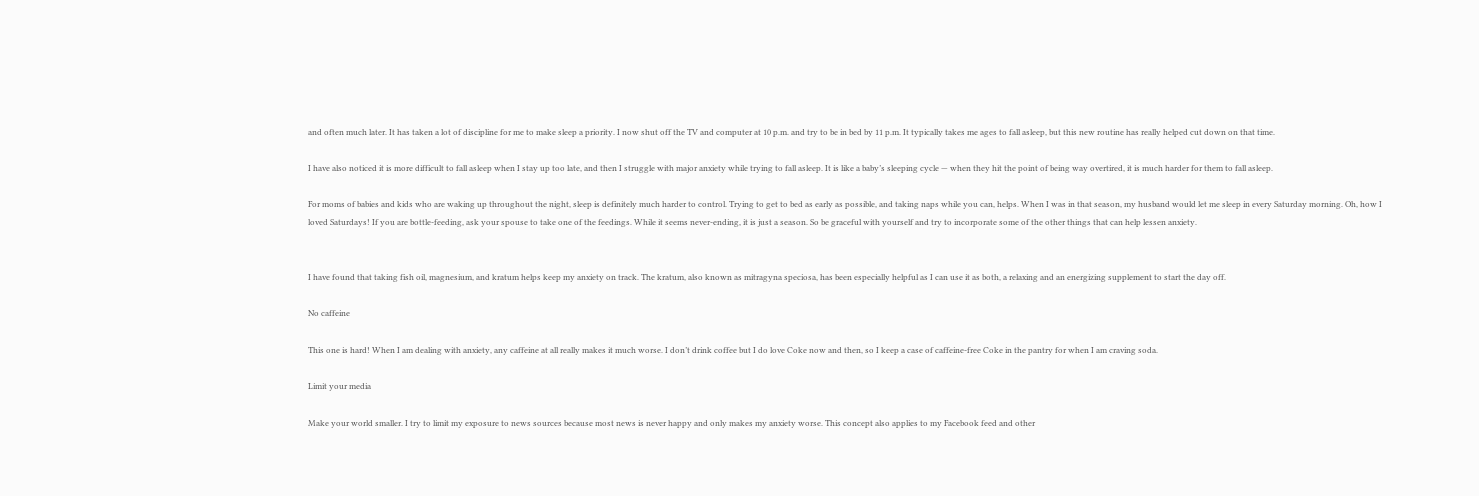and often much later. It has taken a lot of discipline for me to make sleep a priority. I now shut off the TV and computer at 10 p.m. and try to be in bed by 11 p.m. It typically takes me ages to fall asleep, but this new routine has really helped cut down on that time.

I have also noticed it is more difficult to fall asleep when I stay up too late, and then I struggle with major anxiety while trying to fall asleep. It is like a baby’s sleeping cycle — when they hit the point of being way overtired, it is much harder for them to fall asleep.

For moms of babies and kids who are waking up throughout the night, sleep is definitely much harder to control. Trying to get to bed as early as possible, and taking naps while you can, helps. When I was in that season, my husband would let me sleep in every Saturday morning. Oh, how I loved Saturdays! If you are bottle-feeding, ask your spouse to take one of the feedings. While it seems never-ending, it is just a season. So be graceful with yourself and try to incorporate some of the other things that can help lessen anxiety.


I have found that taking fish oil, magnesium, and kratum helps keep my anxiety on track. The kratum, also known as mitragyna speciosa, has been especially helpful as I can use it as both, a relaxing and an energizing supplement to start the day off.

No caffeine

This one is hard! When I am dealing with anxiety, any caffeine at all really makes it much worse. I don’t drink coffee but I do love Coke now and then, so I keep a case of caffeine-free Coke in the pantry for when I am craving soda.

Limit your media

Make your world smaller. I try to limit my exposure to news sources because most news is never happy and only makes my anxiety worse. This concept also applies to my Facebook feed and other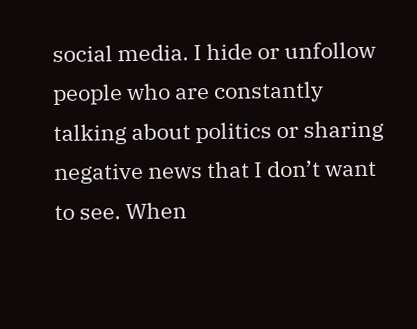social media. I hide or unfollow people who are constantly talking about politics or sharing negative news that I don’t want to see. When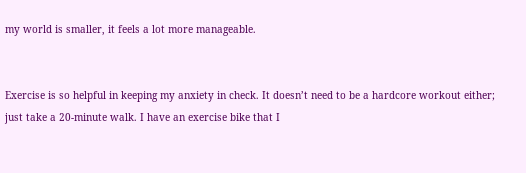my world is smaller, it feels a lot more manageable.


Exercise is so helpful in keeping my anxiety in check. It doesn’t need to be a hardcore workout either; just take a 20-minute walk. I have an exercise bike that I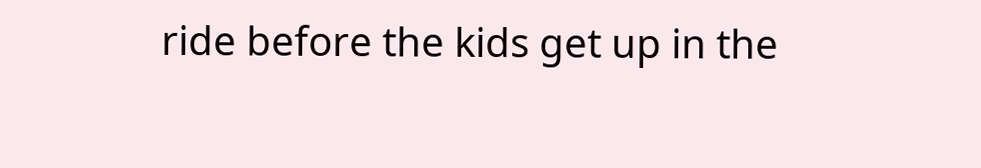ride before the kids get up in the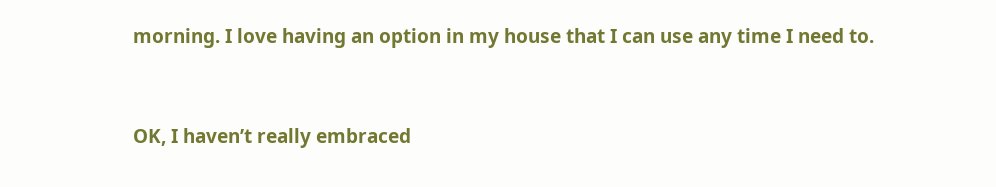morning. I love having an option in my house that I can use any time I need to.


OK, I haven’t really embraced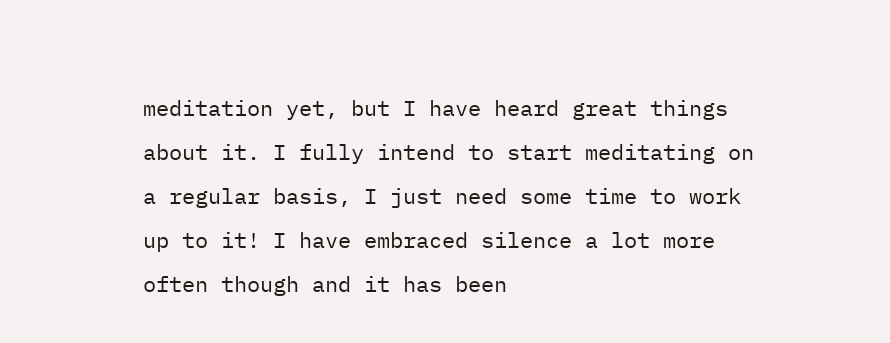meditation yet, but I have heard great things about it. I fully intend to start meditating on a regular basis, I just need some time to work up to it! I have embraced silence a lot more often though and it has been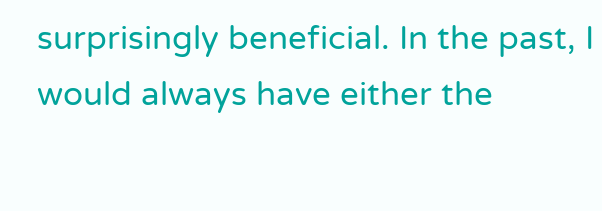surprisingly beneficial. In the past, I would always have either the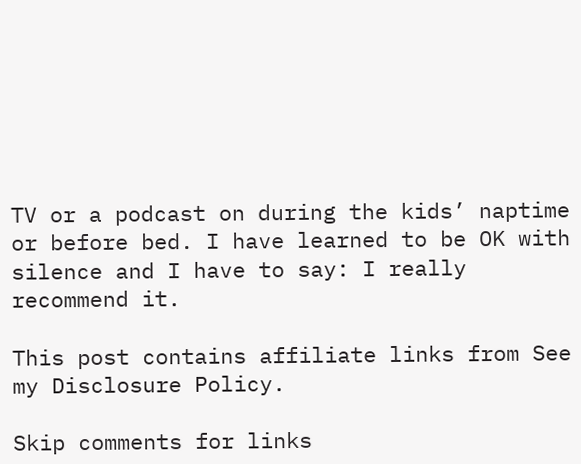TV or a podcast on during the kids’ naptime or before bed. I have learned to be OK with silence and I have to say: I really recommend it.

This post contains affiliate links from See my Disclosure Policy.

Skip comments for links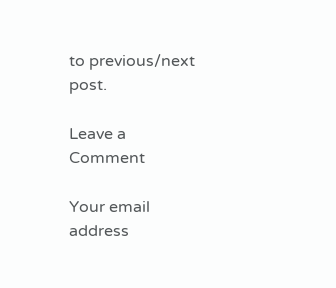to previous/next post.

Leave a Comment

Your email address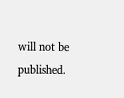will not be published.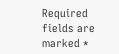Required fields are marked *